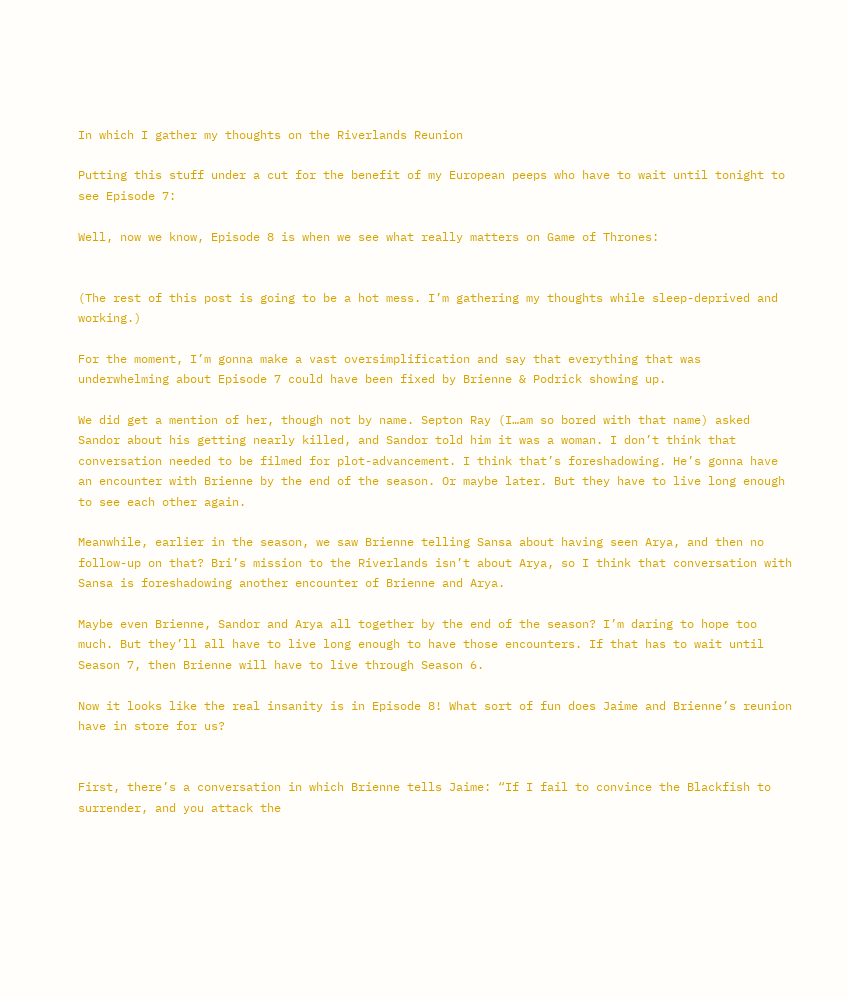In which I gather my thoughts on the Riverlands Reunion

Putting this stuff under a cut for the benefit of my European peeps who have to wait until tonight to see Episode 7:

Well, now we know, Episode 8 is when we see what really matters on Game of Thrones:


(The rest of this post is going to be a hot mess. I’m gathering my thoughts while sleep-deprived and working.)

For the moment, I’m gonna make a vast oversimplification and say that everything that was underwhelming about Episode 7 could have been fixed by Brienne & Podrick showing up.

We did get a mention of her, though not by name. Septon Ray (I…am so bored with that name) asked Sandor about his getting nearly killed, and Sandor told him it was a woman. I don’t think that conversation needed to be filmed for plot-advancement. I think that’s foreshadowing. He’s gonna have an encounter with Brienne by the end of the season. Or maybe later. But they have to live long enough to see each other again.

Meanwhile, earlier in the season, we saw Brienne telling Sansa about having seen Arya, and then no follow-up on that? Bri’s mission to the Riverlands isn’t about Arya, so I think that conversation with Sansa is foreshadowing another encounter of Brienne and Arya.

Maybe even Brienne, Sandor and Arya all together by the end of the season? I’m daring to hope too much. But they’ll all have to live long enough to have those encounters. If that has to wait until Season 7, then Brienne will have to live through Season 6.

Now it looks like the real insanity is in Episode 8! What sort of fun does Jaime and Brienne’s reunion have in store for us?


First, there’s a conversation in which Brienne tells Jaime: “If I fail to convince the Blackfish to surrender, and you attack the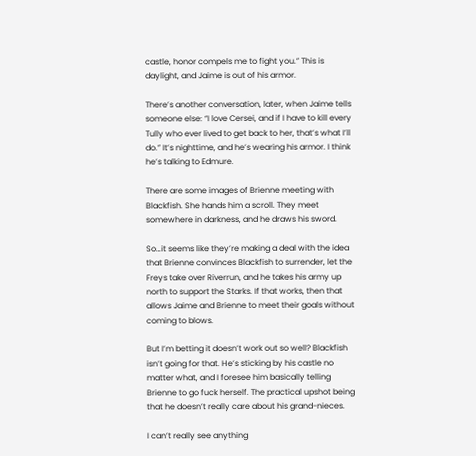castle, honor compels me to fight you.” This is daylight, and Jaime is out of his armor.

There’s another conversation, later, when Jaime tells someone else: “I love Cersei, and if I have to kill every Tully who ever lived to get back to her, that’s what I’ll do.” It’s nighttime, and he’s wearing his armor. I think he’s talking to Edmure.

There are some images of Brienne meeting with Blackfish. She hands him a scroll. They meet somewhere in darkness, and he draws his sword.

So…it seems like they’re making a deal with the idea that Brienne convinces Blackfish to surrender, let the Freys take over Riverrun, and he takes his army up north to support the Starks. If that works, then that allows Jaime and Brienne to meet their goals without coming to blows.

But I’m betting it doesn’t work out so well? Blackfish isn’t going for that. He’s sticking by his castle no matter what, and I foresee him basically telling Brienne to go fuck herself. The practical upshot being that he doesn’t really care about his grand-nieces.

I can’t really see anything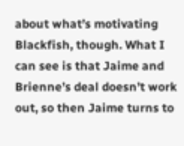about what’s motivating Blackfish, though. What I can see is that Jaime and Brienne’s deal doesn’t work out, so then Jaime turns to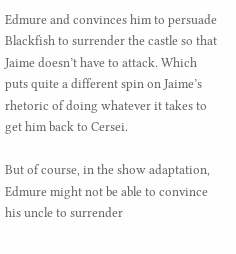Edmure and convinces him to persuade Blackfish to surrender the castle so that Jaime doesn’t have to attack. Which puts quite a different spin on Jaime’s rhetoric of doing whatever it takes to get him back to Cersei.

But of course, in the show adaptation, Edmure might not be able to convince his uncle to surrender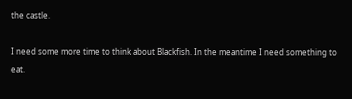the castle.

I need some more time to think about Blackfish. In the meantime I need something to eat.